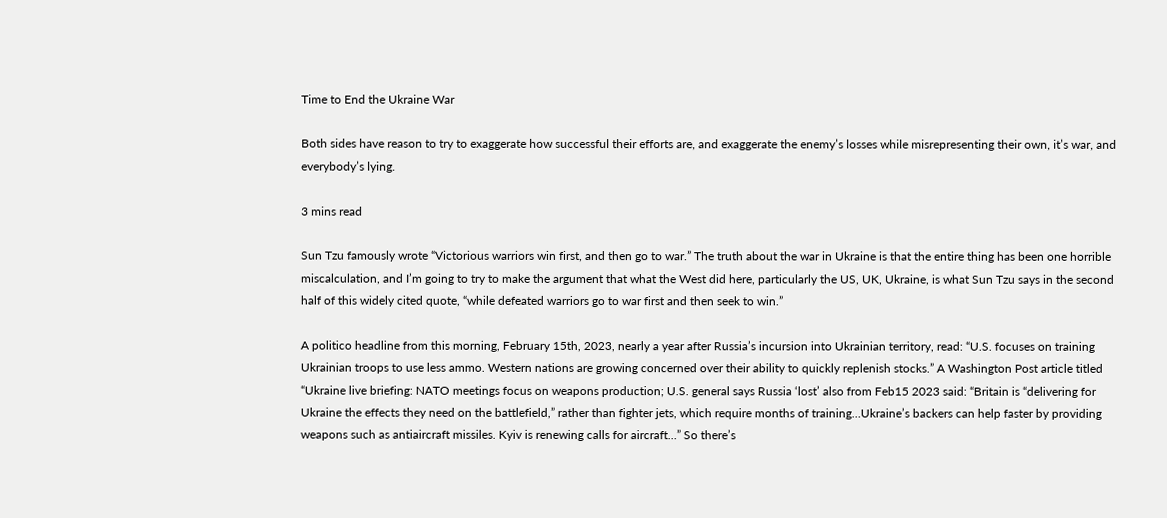Time to End the Ukraine War

Both sides have reason to try to exaggerate how successful their efforts are, and exaggerate the enemy’s losses while misrepresenting their own, it’s war, and everybody’s lying.

3 mins read

Sun Tzu famously wrote “Victorious warriors win first, and then go to war.” The truth about the war in Ukraine is that the entire thing has been one horrible miscalculation, and I’m going to try to make the argument that what the West did here, particularly the US, UK, Ukraine, is what Sun Tzu says in the second half of this widely cited quote, “while defeated warriors go to war first and then seek to win.”

A politico headline from this morning, February 15th, 2023, nearly a year after Russia’s incursion into Ukrainian territory, read: “U.S. focuses on training Ukrainian troops to use less ammo. Western nations are growing concerned over their ability to quickly replenish stocks.” A Washington Post article titled “Ukraine live briefing: NATO meetings focus on weapons production; U.S. general says Russia ‘lost’ also from Feb15 2023 said: “Britain is “delivering for Ukraine the effects they need on the battlefield,” rather than fighter jets, which require months of training…Ukraine’s backers can help faster by providing weapons such as antiaircraft missiles. Kyiv is renewing calls for aircraft…” So there’s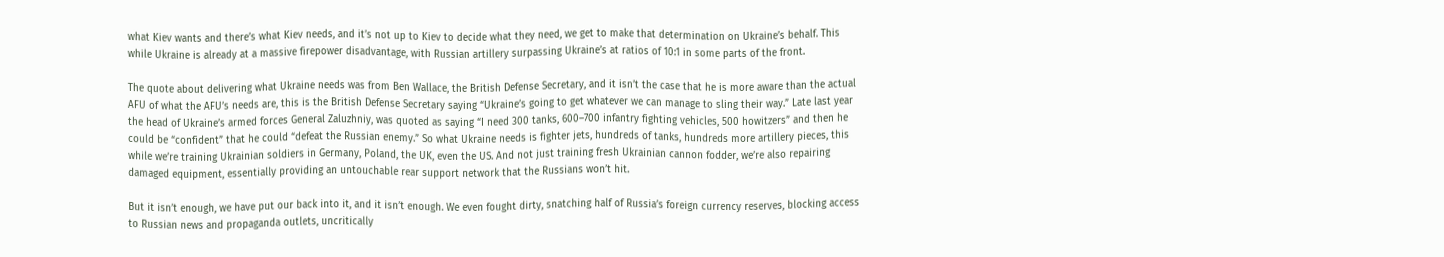what Kiev wants and there’s what Kiev needs, and it’s not up to Kiev to decide what they need, we get to make that determination on Ukraine’s behalf. This while Ukraine is already at a massive firepower disadvantage, with Russian artillery surpassing Ukraine’s at ratios of 10:1 in some parts of the front.

The quote about delivering what Ukraine needs was from Ben Wallace, the British Defense Secretary, and it isn’t the case that he is more aware than the actual AFU of what the AFU’s needs are, this is the British Defense Secretary saying “Ukraine’s going to get whatever we can manage to sling their way.” Late last year the head of Ukraine’s armed forces General Zaluzhniy, was quoted as saying “I need 300 tanks, 600–700 infantry fighting vehicles, 500 howitzers” and then he could be “confident” that he could “defeat the Russian enemy.” So what Ukraine needs is fighter jets, hundreds of tanks, hundreds more artillery pieces, this while we’re training Ukrainian soldiers in Germany, Poland, the UK, even the US. And not just training fresh Ukrainian cannon fodder, we’re also repairing damaged equipment, essentially providing an untouchable rear support network that the Russians won’t hit.

But it isn’t enough, we have put our back into it, and it isn’t enough. We even fought dirty, snatching half of Russia’s foreign currency reserves, blocking access to Russian news and propaganda outlets, uncritically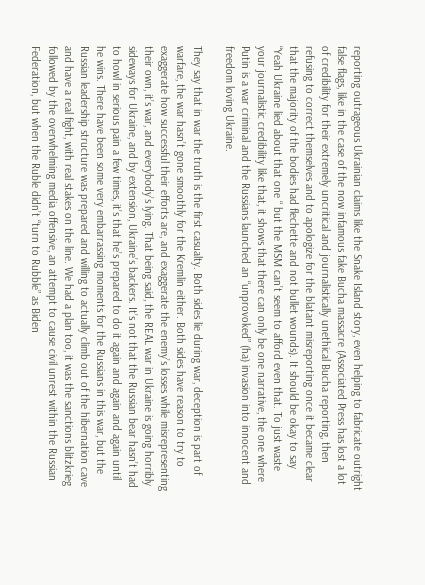reporting outrageous Ukrainian claims like the Snake Island story, even helping to fabricate outright false flags, like in the case of the now infamous fake Bucha massacre (Associated Press has lost a lot of credibility for their extremely uncritical and journalistically unethical Bucha reporting, then refusing to correct themselves and to apologize for the blatant misreporting once it became clear that the majority of the bodies had flechette and not bullet wounds). It should be okay to say “Yeah Ukraine lied about that one “ but the MSM can’t seem to afford even that. To just waste your journalistic credibility like that, it shows that there can only be one narrative, the one where Putin is a war criminal and the Russians launched an “unprovoked” (ha) invasion into innocent and freedom loving Ukraine.

They say that in war the truth is the first casualty. Both sides lie during war, deception is part of warfare, the war hasn’t gone smoothly for the Kremlin either. Both sides have reason to try to exaggerate how successful their efforts are, and exaggerate the enemy’s losses while misrepresenting their own, it’s war, and everybody’s lying. That being said, the REAL war in Ukraine is going horribly sideways for Ukraine, and by extension, Ukraine’s backers. It’s not that the Russian bear hasn’t had to howl in serious pain a few times, it’s that he’s prepared to do it again and again and again until he wins. There have been some very embarrassing moments for the Russians in this war, but the Russian leadership structure was prepared and willing to actually climb out of the hibernation cave and have a real fight, with real stakes on the line. We had a plan too, it was the sanctions blitzkrieg followed by the overwhelming media offensive, an attempt to cause civil unrest within the Russian Federation, but when the Ruble didn’t “turn to Rubble” as Biden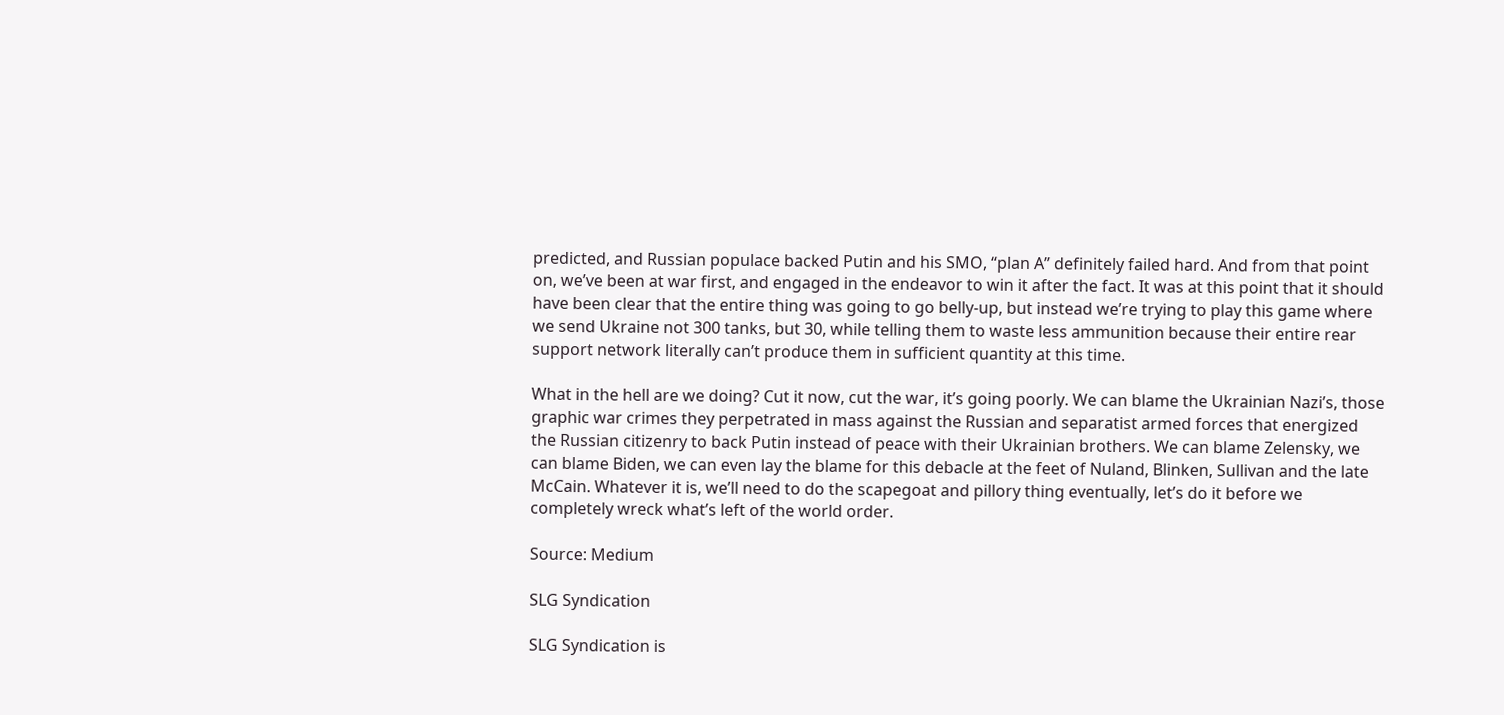predicted, and Russian populace backed Putin and his SMO, “plan A” definitely failed hard. And from that point on, we’ve been at war first, and engaged in the endeavor to win it after the fact. It was at this point that it should have been clear that the entire thing was going to go belly-up, but instead we’re trying to play this game where we send Ukraine not 300 tanks, but 30, while telling them to waste less ammunition because their entire rear support network literally can’t produce them in sufficient quantity at this time.

What in the hell are we doing? Cut it now, cut the war, it’s going poorly. We can blame the Ukrainian Nazi’s, those graphic war crimes they perpetrated in mass against the Russian and separatist armed forces that energized the Russian citizenry to back Putin instead of peace with their Ukrainian brothers. We can blame Zelensky, we can blame Biden, we can even lay the blame for this debacle at the feet of Nuland, Blinken, Sullivan and the late McCain. Whatever it is, we’ll need to do the scapegoat and pillory thing eventually, let’s do it before we completely wreck what’s left of the world order.

Source: Medium

SLG Syndication

SLG Syndication is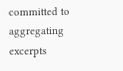committed to aggregating excerpts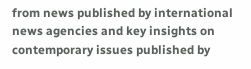from news published by international news agencies and key insights on contemporary issues published by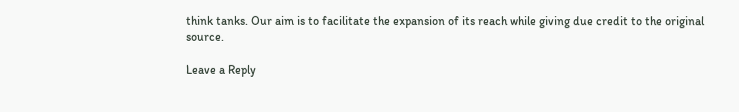think tanks. Our aim is to facilitate the expansion of its reach while giving due credit to the original source.

Leave a Reply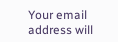Your email address will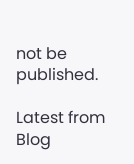not be published.

Latest from Blog